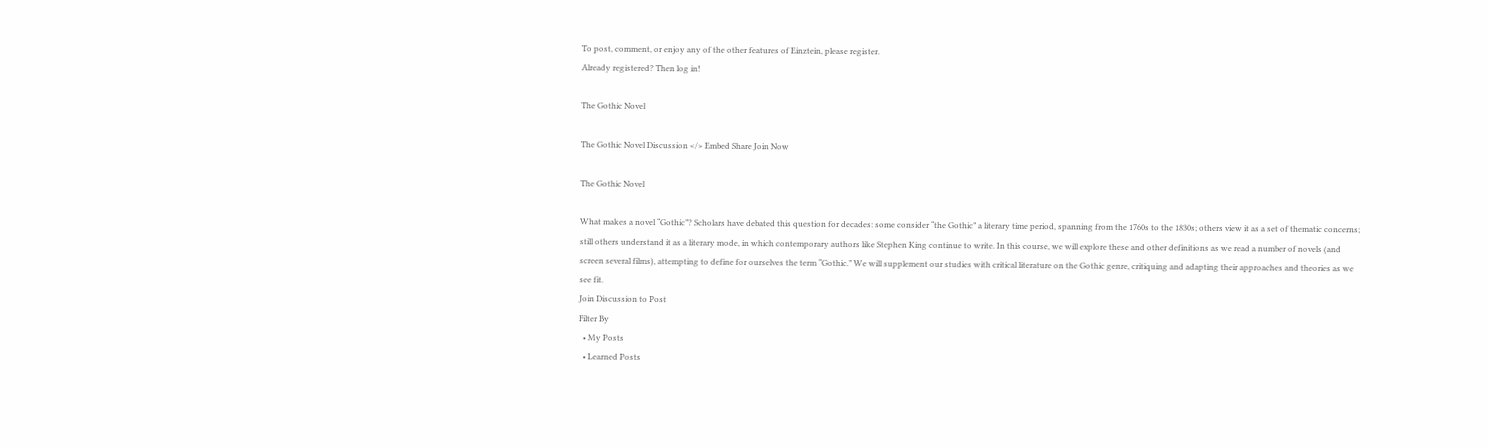To post, comment, or enjoy any of the other features of Einztein, please register.
Already registered? Then log in!

The Gothic Novel

The Gothic Novel Discussion </> Embed Share Join Now

The Gothic Novel

What makes a novel “Gothic”? Scholars have debated this question for decades: some consider “the Gothic” a literary time period, spanning from the 1760s to the 1830s; others view it as a set of thematic concerns; still others understand it as a literary mode, in which contemporary authors like Stephen King continue to write. In this course, we will explore these and other definitions as we read a number of novels (and screen several films), attempting to define for ourselves the term “Gothic.” We will supplement our studies with critical literature on the Gothic genre, critiquing and adapting their approaches and theories as we see fit.
Join Discussion to Post
Filter By
  • My Posts
  • Learned Posts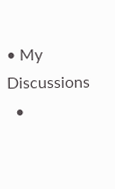• My Discussions
  •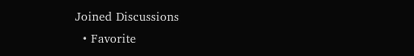Joined Discussions
  • Favorite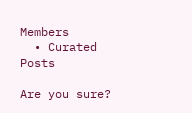Members
  • Curated Posts

Are you sure?